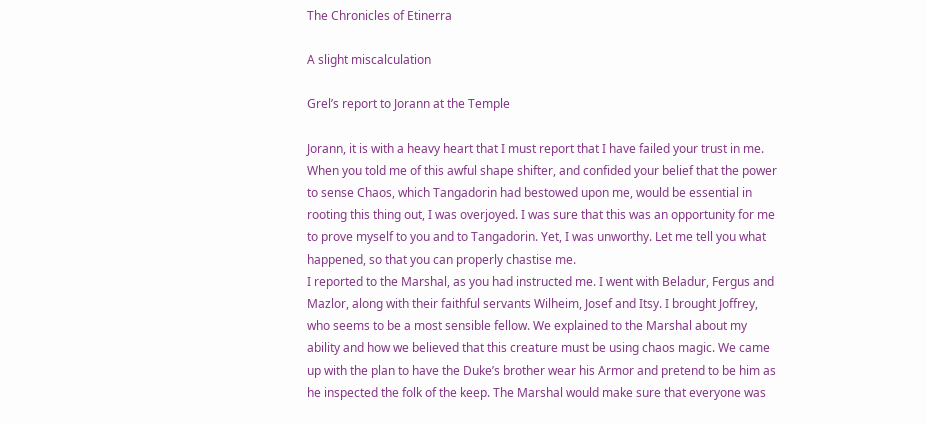The Chronicles of Etinerra

A slight miscalculation

Grel’s report to Jorann at the Temple

Jorann, it is with a heavy heart that I must report that I have failed your trust in me. When you told me of this awful shape shifter, and confided your belief that the power to sense Chaos, which Tangadorin had bestowed upon me, would be essential in rooting this thing out, I was overjoyed. I was sure that this was an opportunity for me to prove myself to you and to Tangadorin. Yet, I was unworthy. Let me tell you what happened, so that you can properly chastise me.
I reported to the Marshal, as you had instructed me. I went with Beladur, Fergus and Mazlor, along with their faithful servants Wilheim, Josef and Itsy. I brought Joffrey, who seems to be a most sensible fellow. We explained to the Marshal about my ability and how we believed that this creature must be using chaos magic. We came up with the plan to have the Duke’s brother wear his Armor and pretend to be him as he inspected the folk of the keep. The Marshal would make sure that everyone was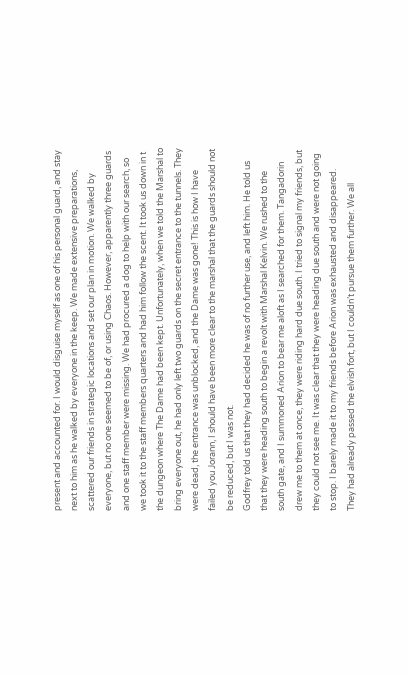present and accounted for. I would disguise myself as one of his personal guard, and stay next to him as he walked by everyone in the keep. We made extensive preparations, scattered our friends in strategic locations and set our plan in motion. We walked by everyone, but no one seemed to be of, or using Chaos. However, apparently three guards and one staff member were missing. We had procured a dog to help with our search, so we took it to the staff members quarters and had him follow the scent. It took us down in t the dungeon where The Dame had been kept. Unfortunately, when we told the Marshal to bring everyone out, he had only left two guards on the secret entrance to the tunnels. They were dead, the entrance was unblocked, and the Dame was gone! This is how I have failed you Jorann, I should have been more clear to the marshal that the guards should not be reduced, but I was not.
Godfrey told us that they had decided he was of no further use, and left him. He told us that they were heading south to begin a revolt with Marshal Kelvin. We rushed to the south gate, and I summoned Arion to bear me aloft as I searched for them. Tangadorin drew me to them at once, they were riding hard due south. I tried to signal my friends, but they could not see me. It was clear that they were heading due south and were not going to stop. I barely made it to my friends before Arion was exhausted and disappeared. They had already passed the elvish fort, but I couldn’t pursue them further. We all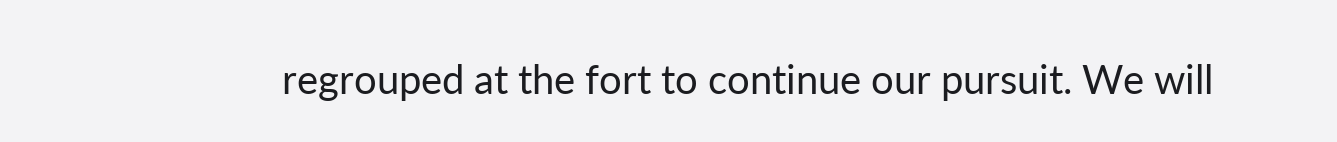regrouped at the fort to continue our pursuit. We will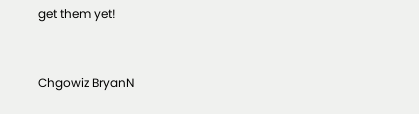get them yet!


Chgowiz BryanN